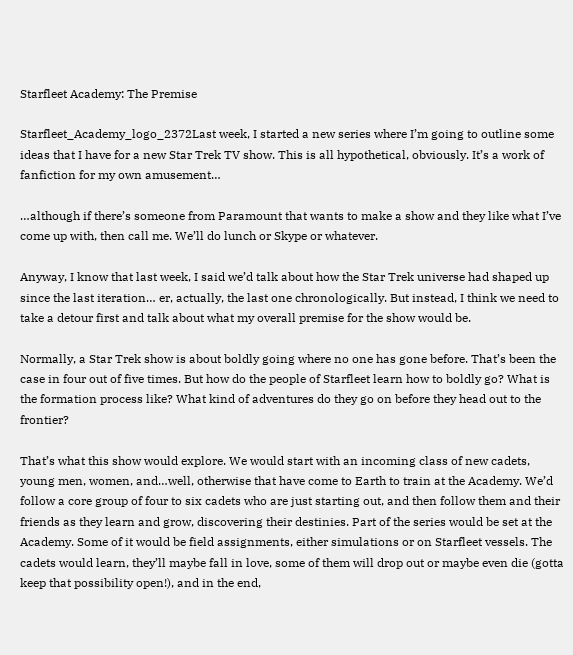Starfleet Academy: The Premise

Starfleet_Academy_logo_2372Last week, I started a new series where I’m going to outline some ideas that I have for a new Star Trek TV show. This is all hypothetical, obviously. It’s a work of fanfiction for my own amusement…

…although if there’s someone from Paramount that wants to make a show and they like what I’ve come up with, then call me. We’ll do lunch or Skype or whatever.

Anyway, I know that last week, I said we’d talk about how the Star Trek universe had shaped up since the last iteration… er, actually, the last one chronologically. But instead, I think we need to take a detour first and talk about what my overall premise for the show would be.

Normally, a Star Trek show is about boldly going where no one has gone before. That’s been the case in four out of five times. But how do the people of Starfleet learn how to boldly go? What is the formation process like? What kind of adventures do they go on before they head out to the frontier?

That’s what this show would explore. We would start with an incoming class of new cadets, young men, women, and…well, otherwise that have come to Earth to train at the Academy. We’d follow a core group of four to six cadets who are just starting out, and then follow them and their friends as they learn and grow, discovering their destinies. Part of the series would be set at the Academy. Some of it would be field assignments, either simulations or on Starfleet vessels. The cadets would learn, they’ll maybe fall in love, some of them will drop out or maybe even die (gotta keep that possibility open!), and in the end,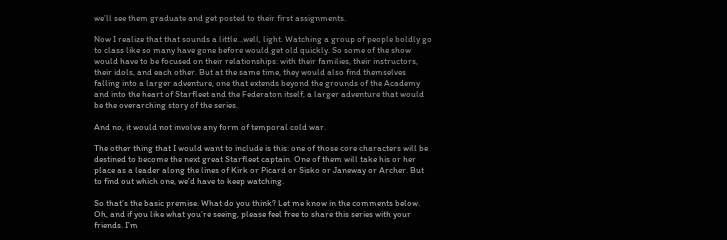we’ll see them graduate and get posted to their first assignments.

Now I realize that that sounds a little…well, light. Watching a group of people boldly go to class like so many have gone before would get old quickly. So some of the show would have to be focused on their relationships: with their families, their instructors, their idols, and each other. But at the same time, they would also find themselves falling into a larger adventure, one that extends beyond the grounds of the Academy and into the heart of Starfleet and the Federaton itself, a larger adventure that would be the overarching story of the series.

And no, it would not involve any form of temporal cold war.

The other thing that I would want to include is this: one of those core characters will be destined to become the next great Starfleet captain. One of them will take his or her place as a leader along the lines of Kirk or Picard or Sisko or Janeway or Archer. But to find out which one, we’d have to keep watching.

So that’s the basic premise. What do you think? Let me know in the comments below. Oh, and if you like what you’re seeing, please feel free to share this series with your friends. I’m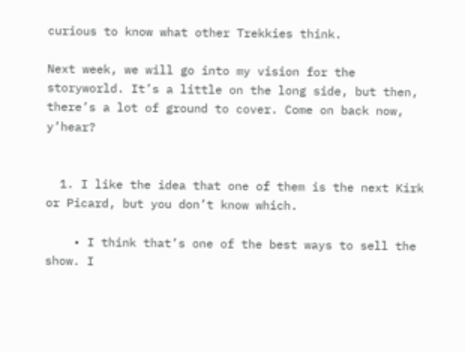curious to know what other Trekkies think.

Next week, we will go into my vision for the storyworld. It’s a little on the long side, but then, there’s a lot of ground to cover. Come on back now, y’hear?


  1. I like the idea that one of them is the next Kirk or Picard, but you don’t know which.

    • I think that’s one of the best ways to sell the show. I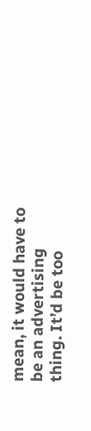mean, it would have to be an advertising thing. It’d be too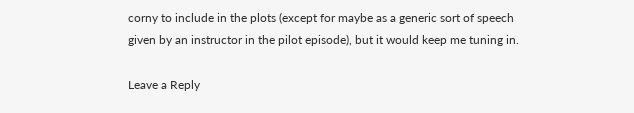corny to include in the plots (except for maybe as a generic sort of speech given by an instructor in the pilot episode), but it would keep me tuning in.

Leave a Reply